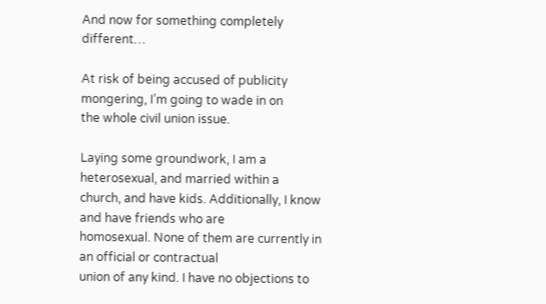And now for something completely different…

At risk of being accused of publicity mongering, I’m going to wade in on
the whole civil union issue.

Laying some groundwork, I am a heterosexual, and married within a
church, and have kids. Additionally, I know and have friends who are
homosexual. None of them are currently in an official or contractual
union of any kind. I have no objections to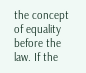the concept of equality
before the law. If the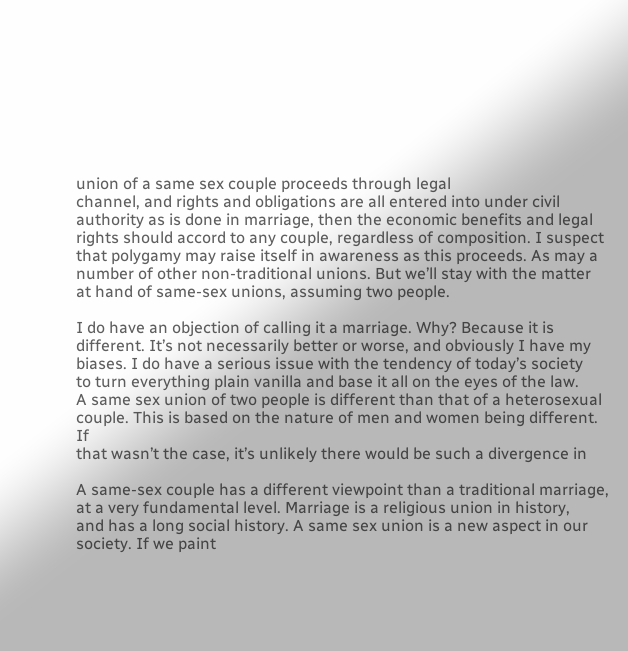union of a same sex couple proceeds through legal
channel, and rights and obligations are all entered into under civil
authority as is done in marriage, then the economic benefits and legal
rights should accord to any couple, regardless of composition. I suspect
that polygamy may raise itself in awareness as this proceeds. As may a
number of other non-traditional unions. But we’ll stay with the matter
at hand of same-sex unions, assuming two people.

I do have an objection of calling it a marriage. Why? Because it is
different. It’s not necessarily better or worse, and obviously I have my
biases. I do have a serious issue with the tendency of today’s society
to turn everything plain vanilla and base it all on the eyes of the law.
A same sex union of two people is different than that of a heterosexual
couple. This is based on the nature of men and women being different. If
that wasn’t the case, it’s unlikely there would be such a divergence in

A same-sex couple has a different viewpoint than a traditional marriage,
at a very fundamental level. Marriage is a religious union in history,
and has a long social history. A same sex union is a new aspect in our
society. If we paint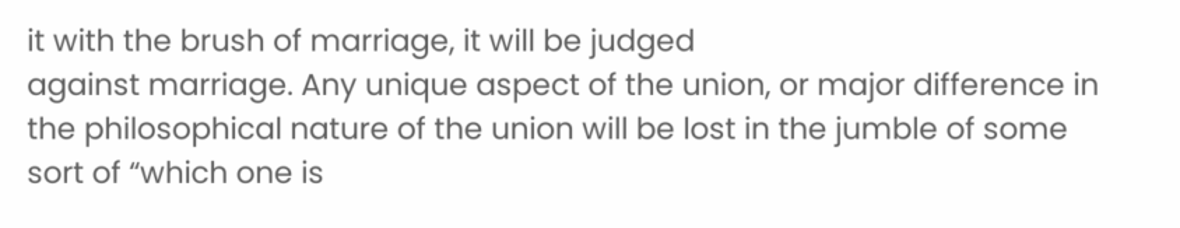it with the brush of marriage, it will be judged
against marriage. Any unique aspect of the union, or major difference in
the philosophical nature of the union will be lost in the jumble of some
sort of “which one is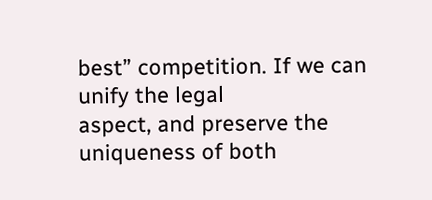best” competition. If we can unify the legal
aspect, and preserve the uniqueness of both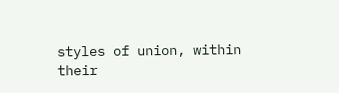styles of union, within
their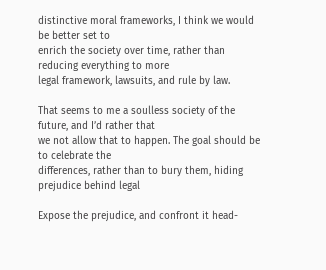distinctive moral frameworks, I think we would be better set to
enrich the society over time, rather than reducing everything to more
legal framework, lawsuits, and rule by law.

That seems to me a soulless society of the future, and I’d rather that
we not allow that to happen. The goal should be to celebrate the
differences, rather than to bury them, hiding prejudice behind legal

Expose the prejudice, and confront it head-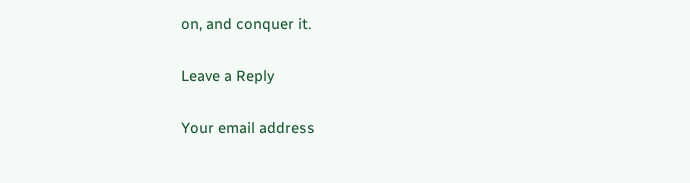on, and conquer it.

Leave a Reply

Your email address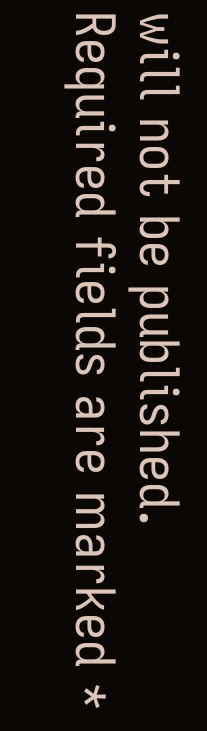will not be published. Required fields are marked *